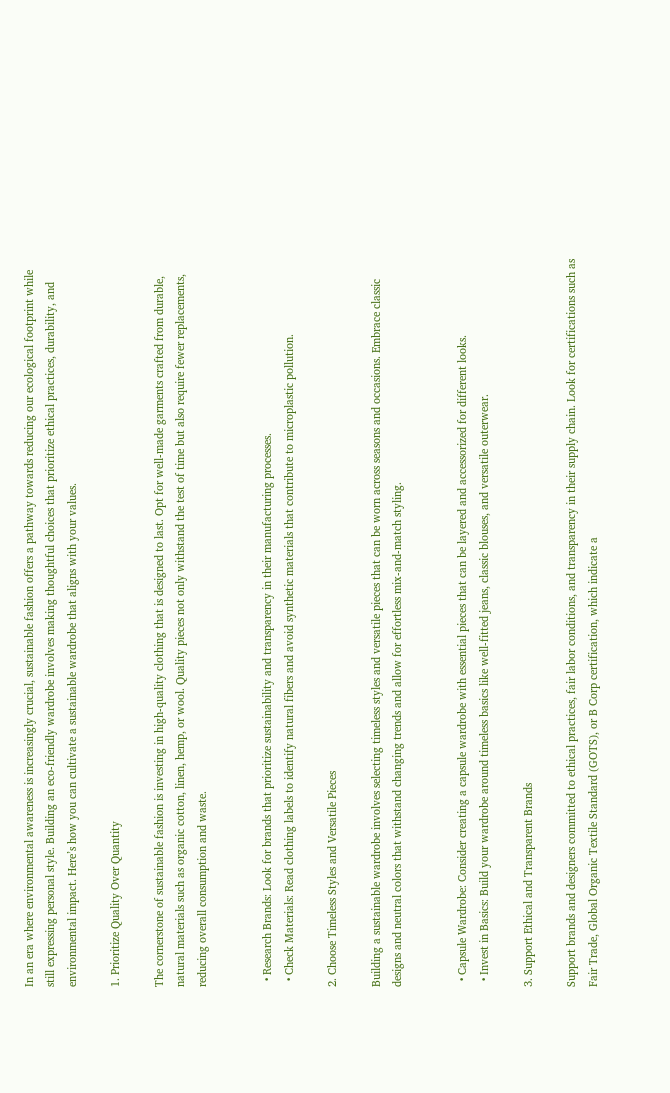In an era where environmental awareness is increasingly crucial, sustainable fashion offers a pathway towards reducing our ecological footprint while still expressing personal style. Building an eco-friendly wardrobe involves making thoughtful choices that prioritize ethical practices, durability, and environmental impact. Here’s how you can cultivate a sustainable wardrobe that aligns with your values.

1. Prioritize Quality Over Quantity

The cornerstone of sustainable fashion is investing in high-quality clothing that is designed to last. Opt for well-made garments crafted from durable, natural materials such as organic cotton, linen, hemp, or wool. Quality pieces not only withstand the test of time but also require fewer replacements, reducing overall consumption and waste.


  • Research Brands: Look for brands that prioritize sustainability and transparency in their manufacturing processes.
  • Check Materials: Read clothing labels to identify natural fibers and avoid synthetic materials that contribute to microplastic pollution.

2. Choose Timeless Styles and Versatile Pieces

Building a sustainable wardrobe involves selecting timeless styles and versatile pieces that can be worn across seasons and occasions. Embrace classic designs and neutral colors that withstand changing trends and allow for effortless mix-and-match styling.


  • Capsule Wardrobe: Consider creating a capsule wardrobe with essential pieces that can be layered and accessorized for different looks.
  • Invest in Basics: Build your wardrobe around timeless basics like well-fitted jeans, classic blouses, and versatile outerwear.

3. Support Ethical and Transparent Brands

Support brands and designers committed to ethical practices, fair labor conditions, and transparency in their supply chain. Look for certifications such as Fair Trade, Global Organic Textile Standard (GOTS), or B Corp certification, which indicate a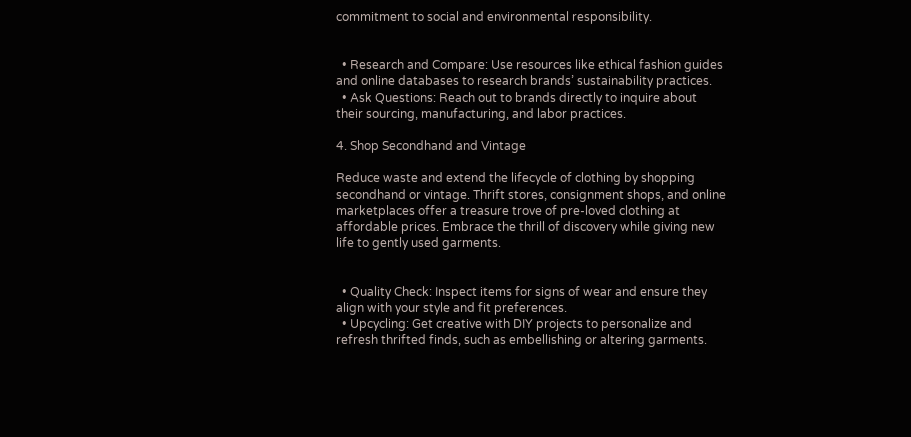commitment to social and environmental responsibility.


  • Research and Compare: Use resources like ethical fashion guides and online databases to research brands’ sustainability practices.
  • Ask Questions: Reach out to brands directly to inquire about their sourcing, manufacturing, and labor practices.

4. Shop Secondhand and Vintage

Reduce waste and extend the lifecycle of clothing by shopping secondhand or vintage. Thrift stores, consignment shops, and online marketplaces offer a treasure trove of pre-loved clothing at affordable prices. Embrace the thrill of discovery while giving new life to gently used garments.


  • Quality Check: Inspect items for signs of wear and ensure they align with your style and fit preferences.
  • Upcycling: Get creative with DIY projects to personalize and refresh thrifted finds, such as embellishing or altering garments.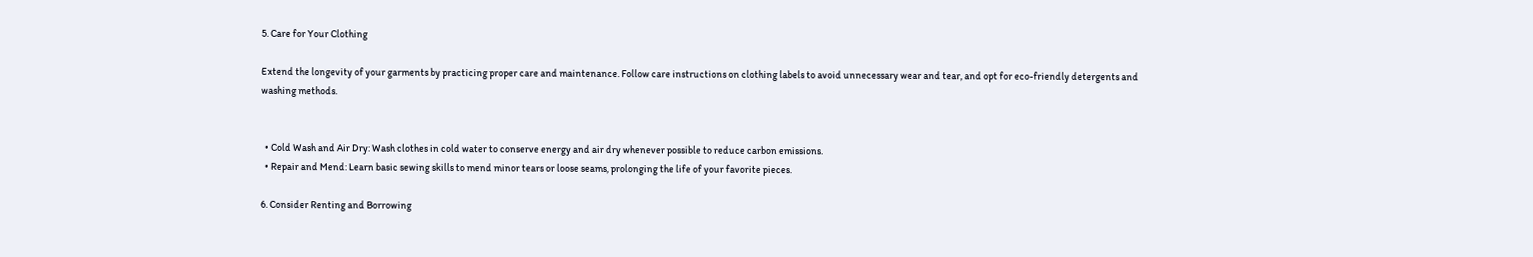5. Care for Your Clothing

Extend the longevity of your garments by practicing proper care and maintenance. Follow care instructions on clothing labels to avoid unnecessary wear and tear, and opt for eco-friendly detergents and washing methods.


  • Cold Wash and Air Dry: Wash clothes in cold water to conserve energy and air dry whenever possible to reduce carbon emissions.
  • Repair and Mend: Learn basic sewing skills to mend minor tears or loose seams, prolonging the life of your favorite pieces.

6. Consider Renting and Borrowing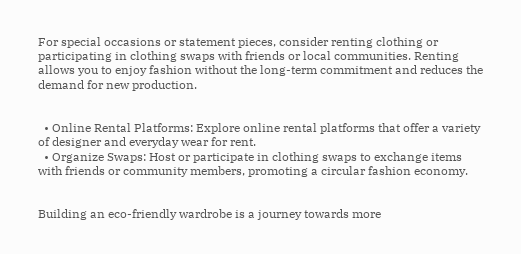For special occasions or statement pieces, consider renting clothing or participating in clothing swaps with friends or local communities. Renting allows you to enjoy fashion without the long-term commitment and reduces the demand for new production.


  • Online Rental Platforms: Explore online rental platforms that offer a variety of designer and everyday wear for rent.
  • Organize Swaps: Host or participate in clothing swaps to exchange items with friends or community members, promoting a circular fashion economy.


Building an eco-friendly wardrobe is a journey towards more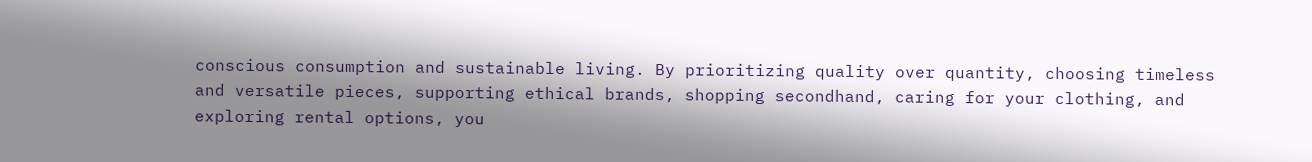conscious consumption and sustainable living. By prioritizing quality over quantity, choosing timeless and versatile pieces, supporting ethical brands, shopping secondhand, caring for your clothing, and exploring rental options, you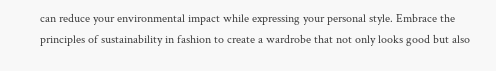can reduce your environmental impact while expressing your personal style. Embrace the principles of sustainability in fashion to create a wardrobe that not only looks good but also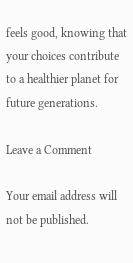feels good, knowing that your choices contribute to a healthier planet for future generations.

Leave a Comment

Your email address will not be published.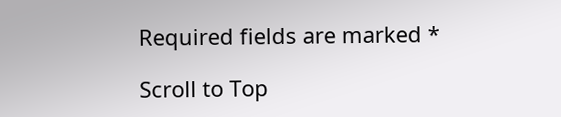Required fields are marked *

Scroll to Top